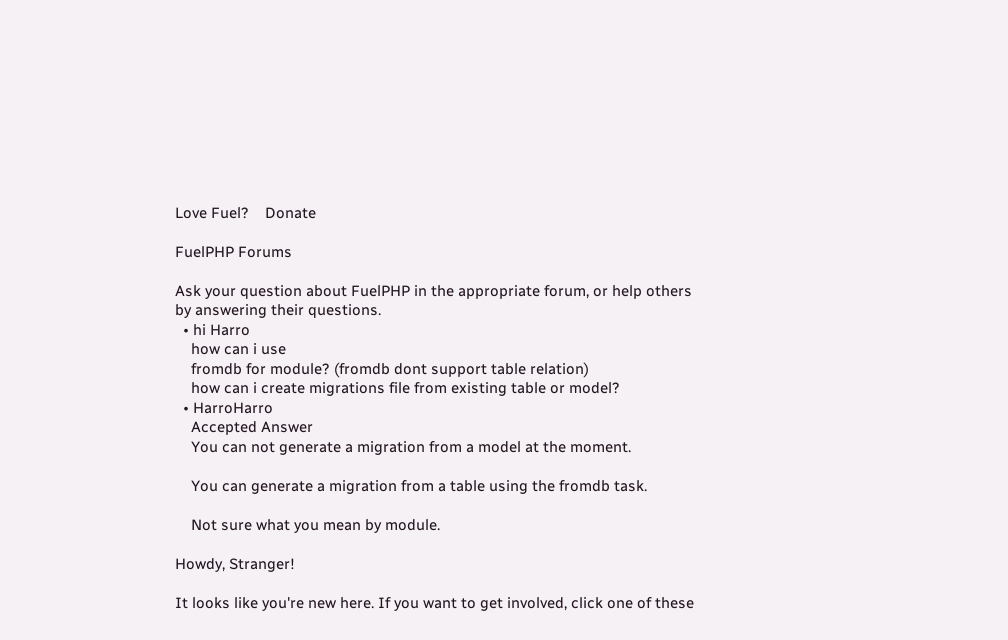Love Fuel?    Donate

FuelPHP Forums

Ask your question about FuelPHP in the appropriate forum, or help others by answering their questions.
  • hi Harro
    how can i use
    fromdb for module? (fromdb dont support table relation)
    how can i create migrations file from existing table or model?
  • HarroHarro
    Accepted Answer
    You can not generate a migration from a model at the moment.

    You can generate a migration from a table using the fromdb task.

    Not sure what you mean by module.

Howdy, Stranger!

It looks like you're new here. If you want to get involved, click one of these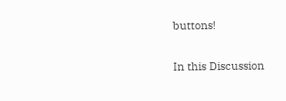buttons!

In this Discussion